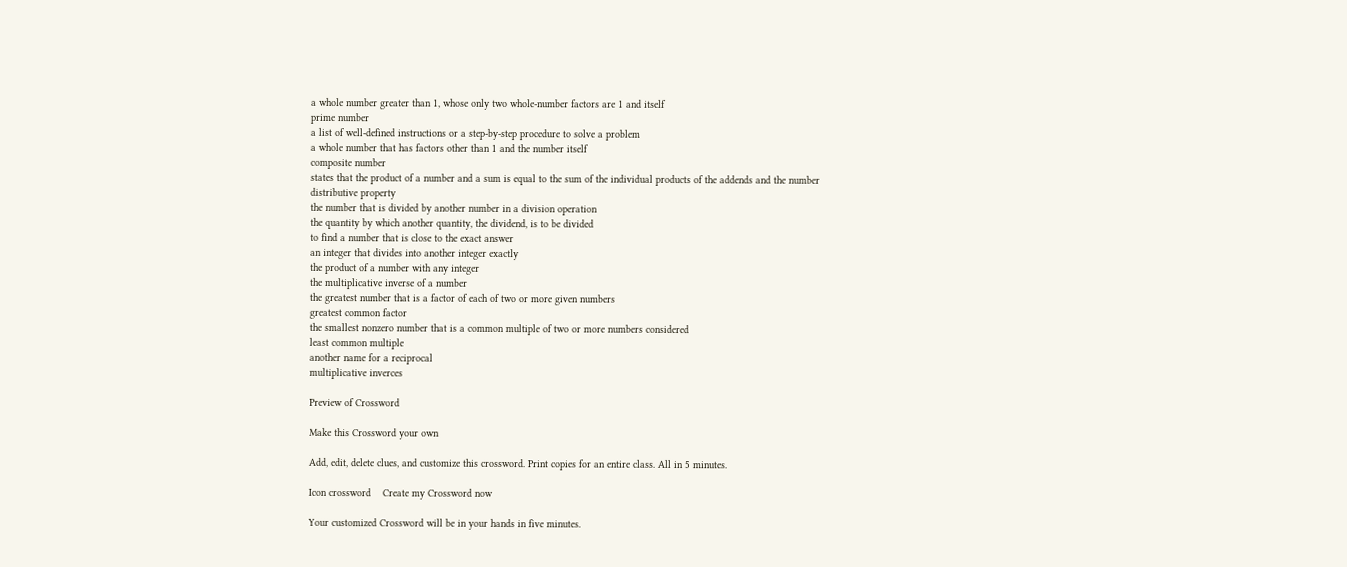a whole number greater than 1, whose only two whole-number factors are 1 and itself
prime number
a list of well-defined instructions or a step-by-step procedure to solve a problem
a whole number that has factors other than 1 and the number itself
composite number
states that the product of a number and a sum is equal to the sum of the individual products of the addends and the number
distributive property
the number that is divided by another number in a division operation
the quantity by which another quantity, the dividend, is to be divided
to find a number that is close to the exact answer
an integer that divides into another integer exactly
the product of a number with any integer
the multiplicative inverse of a number
the greatest number that is a factor of each of two or more given numbers
greatest common factor
the smallest nonzero number that is a common multiple of two or more numbers considered
least common multiple
another name for a reciprocal
multiplicative inverces

Preview of Crossword

Make this Crossword your own

Add, edit, delete clues, and customize this crossword. Print copies for an entire class. All in 5 minutes.

Icon crossword    Create my Crossword now

Your customized Crossword will be in your hands in five minutes.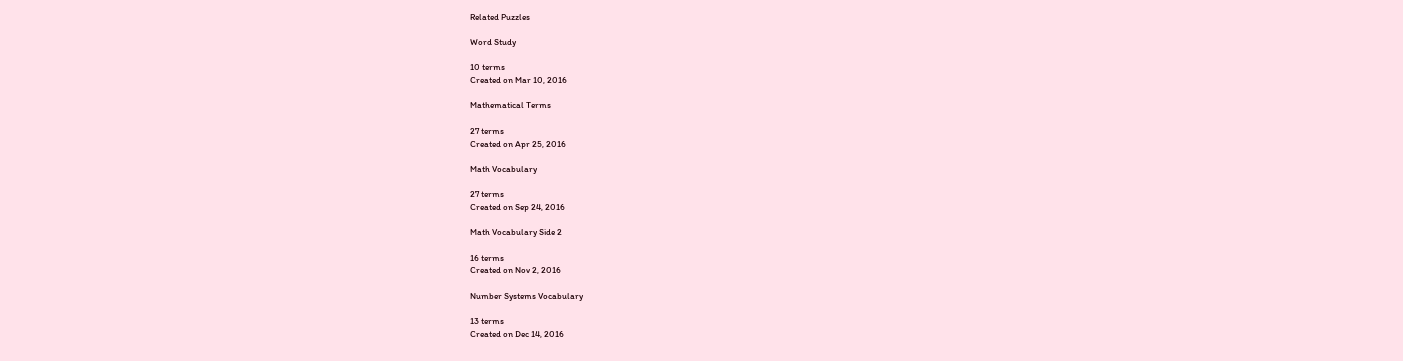Related Puzzles

Word Study

10 terms
Created on Mar 10, 2016

Mathematical Terms

27 terms
Created on Apr 25, 2016

Math Vocabulary

27 terms
Created on Sep 24, 2016

Math Vocabulary Side 2

16 terms
Created on Nov 2, 2016

Number Systems Vocabulary

13 terms
Created on Dec 14, 2016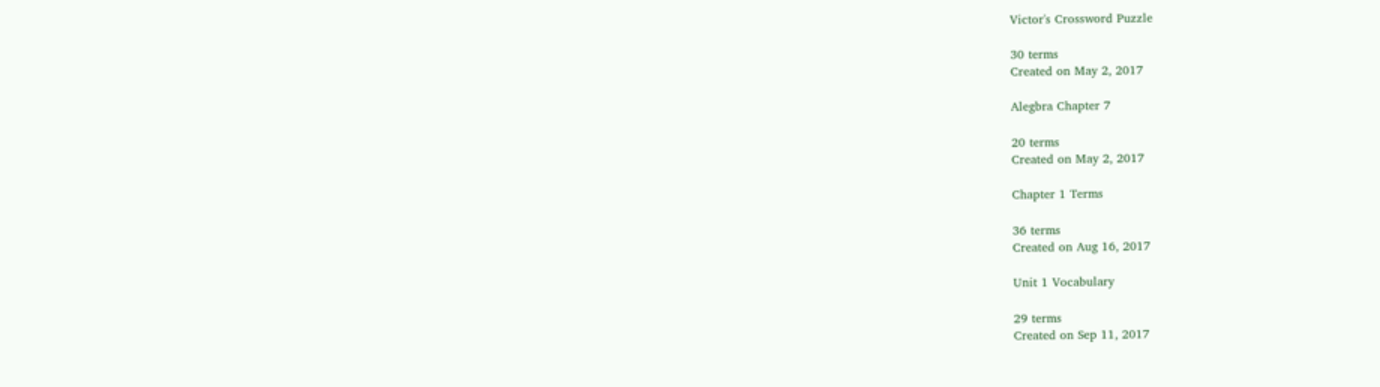Victor's Crossword Puzzle

30 terms
Created on May 2, 2017

Alegbra Chapter 7

20 terms
Created on May 2, 2017

Chapter 1 Terms

36 terms
Created on Aug 16, 2017

Unit 1 Vocabulary

29 terms
Created on Sep 11, 2017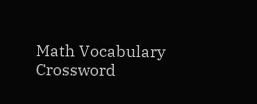Math Vocabulary Crossword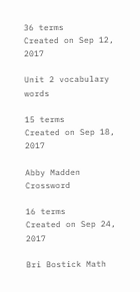36 terms
Created on Sep 12, 2017

Unit 2 vocabulary words

15 terms
Created on Sep 18, 2017

Abby Madden Crossword

16 terms
Created on Sep 24, 2017

Bri Bostick Math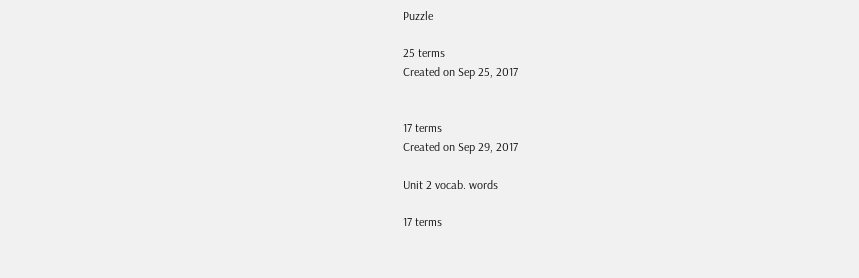Puzzle

25 terms
Created on Sep 25, 2017


17 terms
Created on Sep 29, 2017

Unit 2 vocab. words

17 terms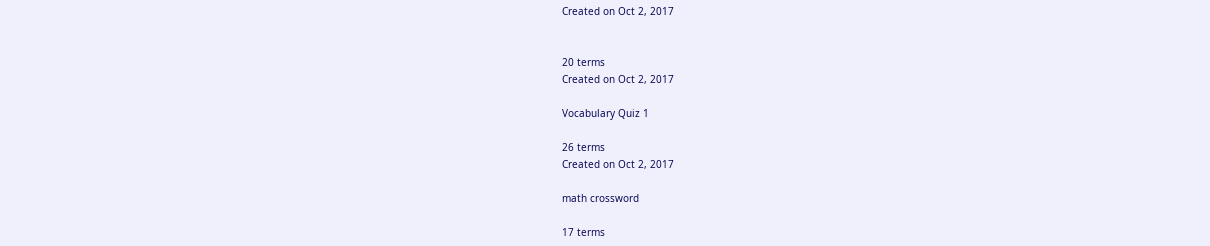Created on Oct 2, 2017


20 terms
Created on Oct 2, 2017

Vocabulary Quiz 1

26 terms
Created on Oct 2, 2017

math crossword

17 terms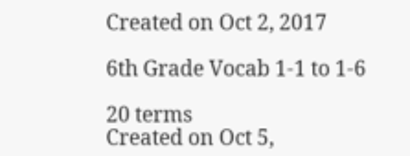Created on Oct 2, 2017

6th Grade Vocab 1-1 to 1-6

20 terms
Created on Oct 5,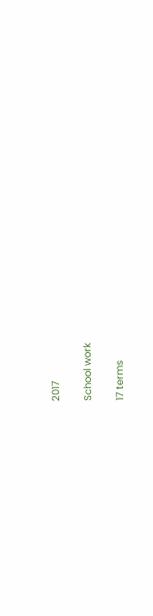2017

School work

17 terms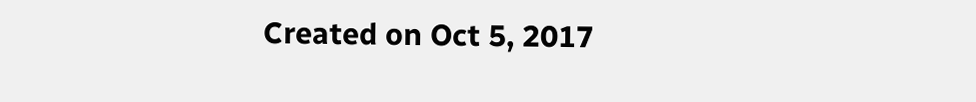Created on Oct 5, 2017